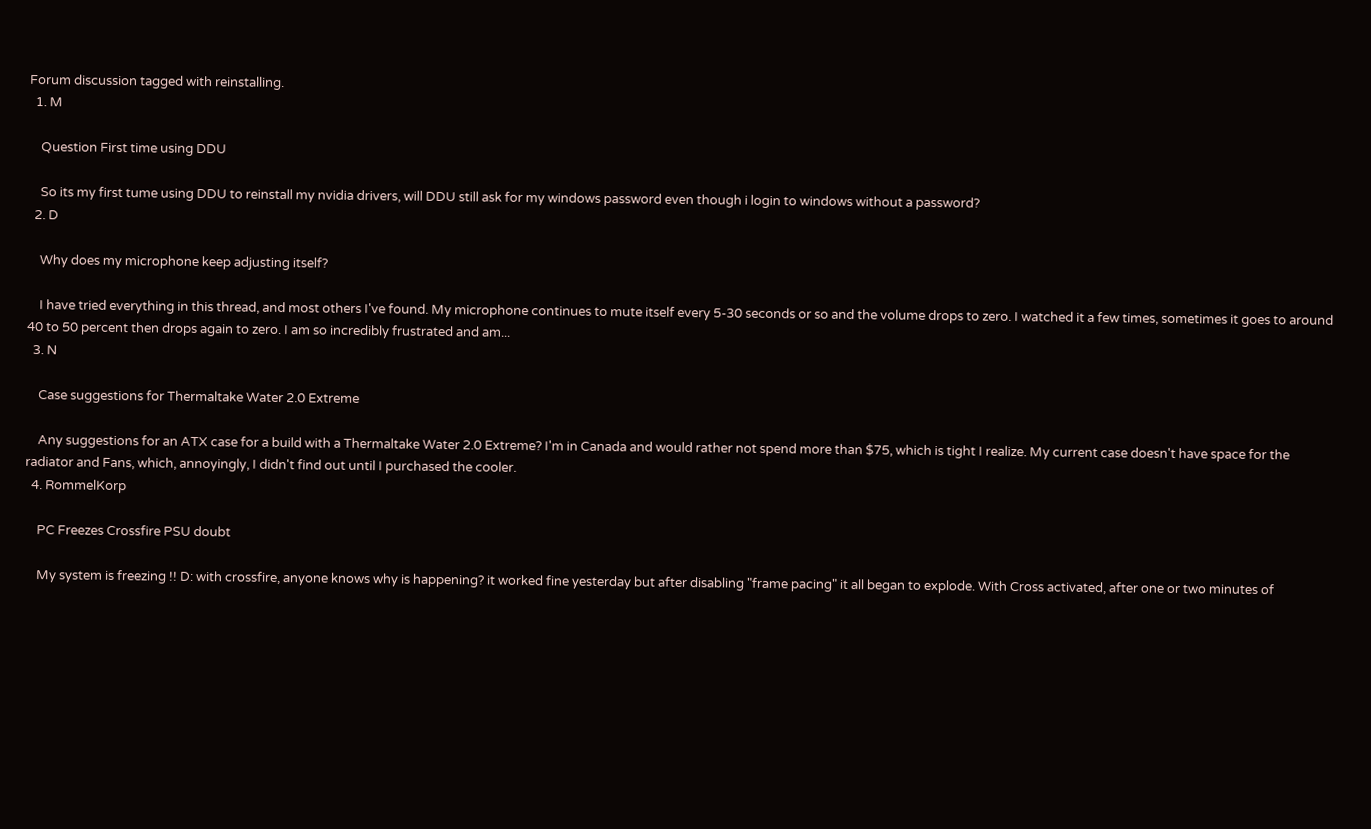Forum discussion tagged with reinstalling.
  1. M

    Question First time using DDU

    So its my first tume using DDU to reinstall my nvidia drivers, will DDU still ask for my windows password even though i login to windows without a password?
  2. D

    Why does my microphone keep adjusting itself?

    I have tried everything in this thread, and most others I've found. My microphone continues to mute itself every 5-30 seconds or so and the volume drops to zero. I watched it a few times, sometimes it goes to around 40 to 50 percent then drops again to zero. I am so incredibly frustrated and am...
  3. N

    Case suggestions for Thermaltake Water 2.0 Extreme

    Any suggestions for an ATX case for a build with a Thermaltake Water 2.0 Extreme? I'm in Canada and would rather not spend more than $75, which is tight I realize. My current case doesn't have space for the radiator and Fans, which, annoyingly, I didn't find out until I purchased the cooler.
  4. RommelKorp

    PC Freezes Crossfire PSU doubt

    My system is freezing !! D: with crossfire, anyone knows why is happening? it worked fine yesterday but after disabling "frame pacing" it all began to explode. With Cross activated, after one or two minutes of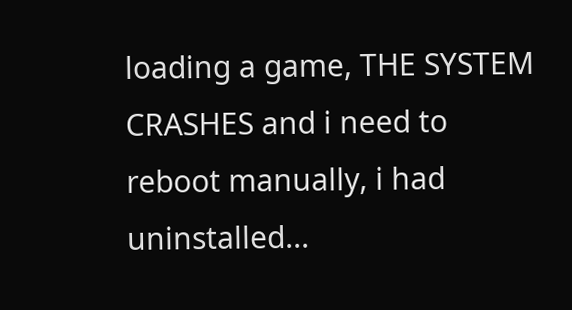loading a game, THE SYSTEM CRASHES and i need to reboot manually, i had uninstalled...